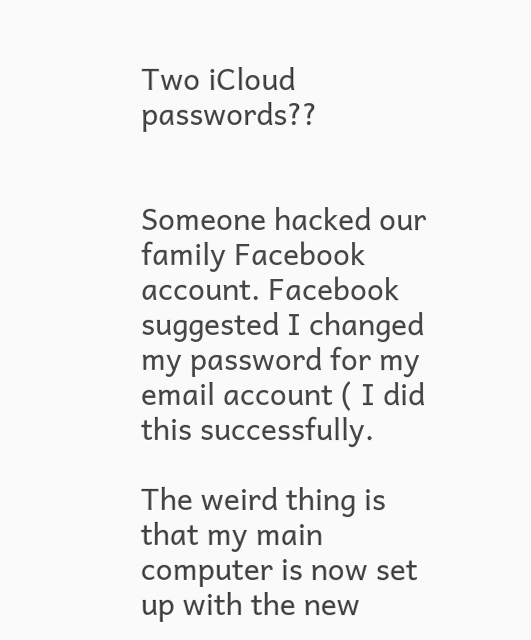Two iCloud passwords??


Someone hacked our family Facebook account. Facebook suggested I changed my password for my email account ( I did this successfully.

The weird thing is that my main computer is now set up with the new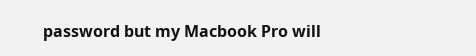password but my Macbook Pro will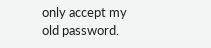only accept my old password.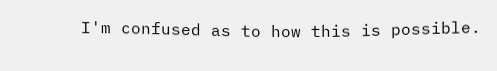I'm confused as to how this is possible.